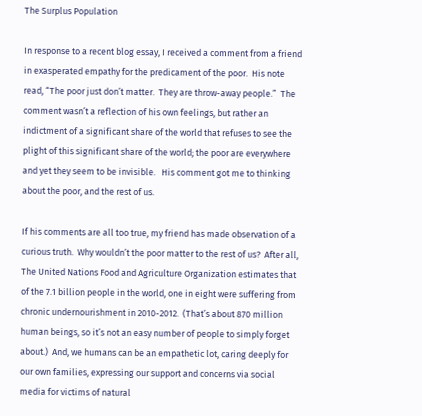The Surplus Population

In response to a recent blog essay, I received a comment from a friend in exasperated empathy for the predicament of the poor.  His note read, “The poor just don’t matter.  They are throw-away people.”  The comment wasn’t a reflection of his own feelings, but rather an indictment of a significant share of the world that refuses to see the plight of this significant share of the world; the poor are everywhere and yet they seem to be invisible.   His comment got me to thinking about the poor, and the rest of us.

If his comments are all too true, my friend has made observation of a curious truth.  Why wouldn’t the poor matter to the rest of us?  After all, The United Nations Food and Agriculture Organization estimates that of the 7.1 billion people in the world, one in eight were suffering from chronic undernourishment in 2010-2012.  (That’s about 870 million human beings, so it’s not an easy number of people to simply forget about.)  And, we humans can be an empathetic lot, caring deeply for our own families, expressing our support and concerns via social media for victims of natural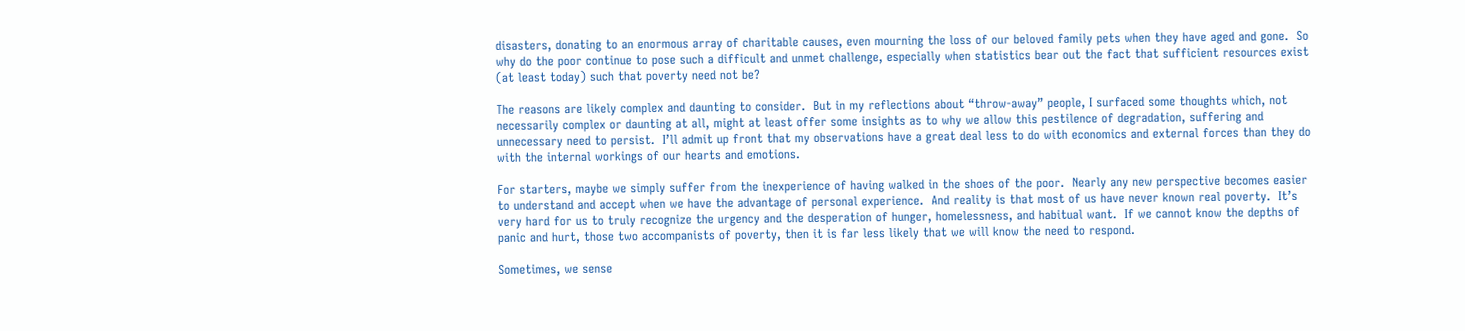disasters, donating to an enormous array of charitable causes, even mourning the loss of our beloved family pets when they have aged and gone.  So why do the poor continue to pose such a difficult and unmet challenge, especially when statistics bear out the fact that sufficient resources exist (at least today) such that poverty need not be?

The reasons are likely complex and daunting to consider.  But in my reflections about “throw-away” people, I surfaced some thoughts which, not necessarily complex or daunting at all, might at least offer some insights as to why we allow this pestilence of degradation, suffering and unnecessary need to persist.  I’ll admit up front that my observations have a great deal less to do with economics and external forces than they do with the internal workings of our hearts and emotions.

For starters, maybe we simply suffer from the inexperience of having walked in the shoes of the poor.  Nearly any new perspective becomes easier to understand and accept when we have the advantage of personal experience.  And reality is that most of us have never known real poverty.  It’s very hard for us to truly recognize the urgency and the desperation of hunger, homelessness, and habitual want.  If we cannot know the depths of panic and hurt, those two accompanists of poverty, then it is far less likely that we will know the need to respond.

Sometimes, we sense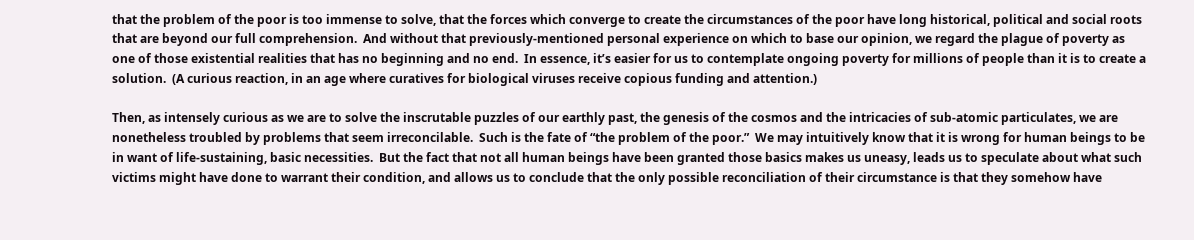that the problem of the poor is too immense to solve, that the forces which converge to create the circumstances of the poor have long historical, political and social roots that are beyond our full comprehension.  And without that previously-mentioned personal experience on which to base our opinion, we regard the plague of poverty as one of those existential realities that has no beginning and no end.  In essence, it’s easier for us to contemplate ongoing poverty for millions of people than it is to create a solution.  (A curious reaction, in an age where curatives for biological viruses receive copious funding and attention.)

Then, as intensely curious as we are to solve the inscrutable puzzles of our earthly past, the genesis of the cosmos and the intricacies of sub-atomic particulates, we are nonetheless troubled by problems that seem irreconcilable.  Such is the fate of “the problem of the poor.”  We may intuitively know that it is wrong for human beings to be in want of life-sustaining, basic necessities.  But the fact that not all human beings have been granted those basics makes us uneasy, leads us to speculate about what such victims might have done to warrant their condition, and allows us to conclude that the only possible reconciliation of their circumstance is that they somehow have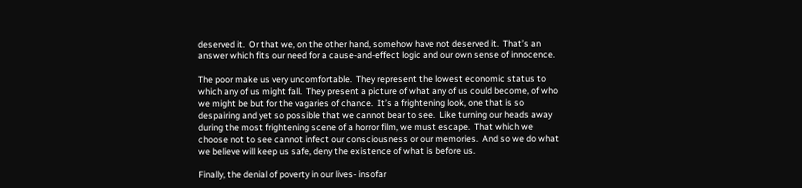deserved it.  Or that we, on the other hand, somehow have not deserved it.  That’s an answer which fits our need for a cause-and-effect logic and our own sense of innocence.

The poor make us very uncomfortable.  They represent the lowest economic status to which any of us might fall.  They present a picture of what any of us could become, of who we might be but for the vagaries of chance.  It’s a frightening look, one that is so despairing and yet so possible that we cannot bear to see.  Like turning our heads away during the most frightening scene of a horror film, we must escape.  That which we choose not to see cannot infect our consciousness or our memories.  And so we do what we believe will keep us safe, deny the existence of what is before us.

Finally, the denial of poverty in our lives- insofar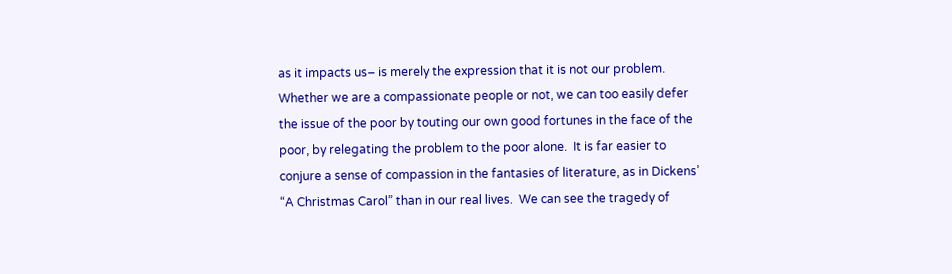as it impacts us– is merely the expression that it is not our problem.  Whether we are a compassionate people or not, we can too easily defer the issue of the poor by touting our own good fortunes in the face of the poor, by relegating the problem to the poor alone.  It is far easier to conjure a sense of compassion in the fantasies of literature, as in Dickens’ “A Christmas Carol” than in our real lives.  We can see the tragedy of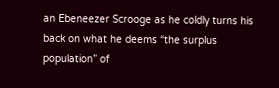an Ebeneezer Scrooge as he coldly turns his back on what he deems “the surplus population” of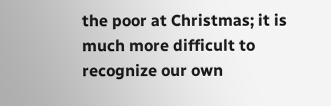the poor at Christmas; it is much more difficult to recognize our own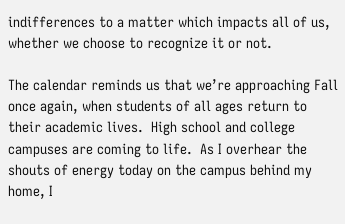indifferences to a matter which impacts all of us, whether we choose to recognize it or not.

The calendar reminds us that we’re approaching Fall once again, when students of all ages return to their academic lives.  High school and college campuses are coming to life.  As I overhear the shouts of energy today on the campus behind my home, I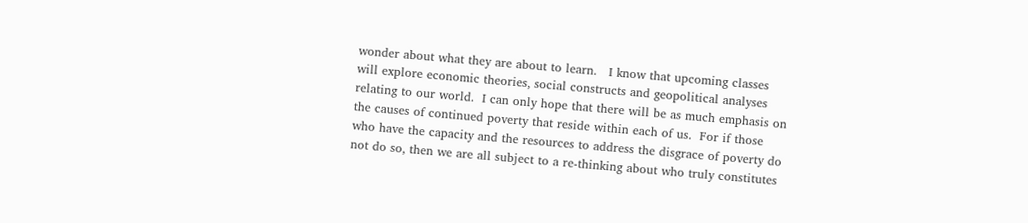wonder about what they are about to learn.   I know that upcoming classes will explore economic theories, social constructs and geopolitical analyses relating to our world.  I can only hope that there will be as much emphasis on the causes of continued poverty that reside within each of us.  For if those who have the capacity and the resources to address the disgrace of poverty do not do so, then we are all subject to a re-thinking about who truly constitutes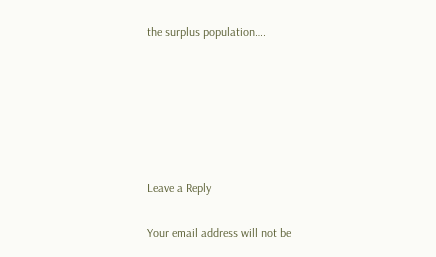the surplus population….






Leave a Reply

Your email address will not be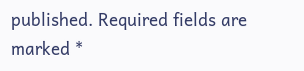published. Required fields are marked *